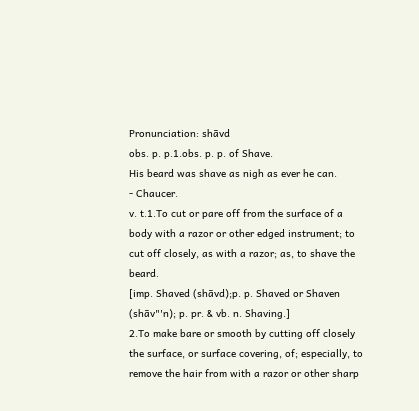Pronunciation: shāvd
obs. p. p.1.obs. p. p. of Shave.
His beard was shave as nigh as ever he can.
- Chaucer.
v. t.1.To cut or pare off from the surface of a body with a razor or other edged instrument; to cut off closely, as with a razor; as, to shave the beard.
[imp. Shaved (shāvd);p. p. Shaved or Shaven (shāv"'n); p. pr. & vb. n. Shaving.]
2.To make bare or smooth by cutting off closely the surface, or surface covering, of; especially, to remove the hair from with a razor or other sharp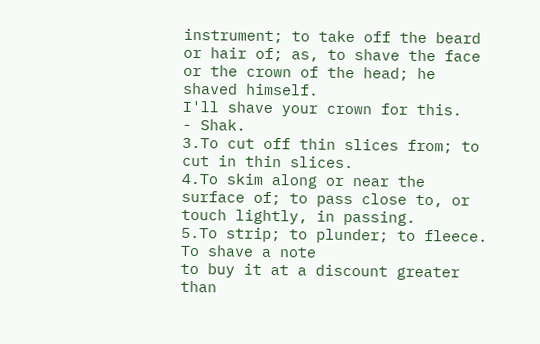instrument; to take off the beard or hair of; as, to shave the face or the crown of the head; he shaved himself.
I'll shave your crown for this.
- Shak.
3.To cut off thin slices from; to cut in thin slices.
4.To skim along or near the surface of; to pass close to, or touch lightly, in passing.
5.To strip; to plunder; to fleece.
To shave a note
to buy it at a discount greater than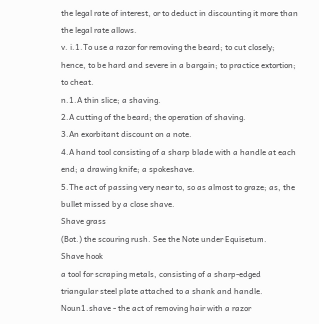the legal rate of interest, or to deduct in discounting it more than the legal rate allows.
v. i.1.To use a razor for removing the beard; to cut closely; hence, to be hard and severe in a bargain; to practice extortion; to cheat.
n.1.A thin slice; a shaving.
2.A cutting of the beard; the operation of shaving.
3.An exorbitant discount on a note.
4.A hand tool consisting of a sharp blade with a handle at each end; a drawing knife; a spokeshave.
5.The act of passing very near to, so as almost to graze; as, the bullet missed by a close shave.
Shave grass
(Bot.) the scouring rush. See the Note under Equisetum.
Shave hook
a tool for scraping metals, consisting of a sharp-edged triangular steel plate attached to a shank and handle.
Noun1.shave - the act of removing hair with a razor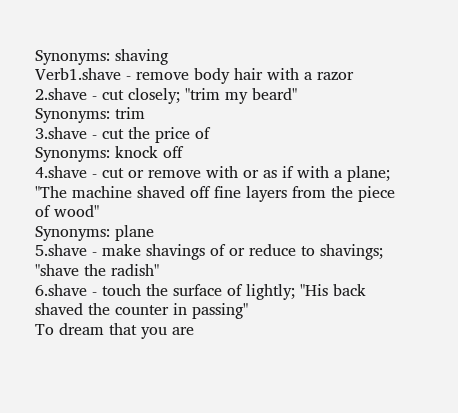Synonyms: shaving
Verb1.shave - remove body hair with a razor
2.shave - cut closely; "trim my beard"
Synonyms: trim
3.shave - cut the price of
Synonyms: knock off
4.shave - cut or remove with or as if with a plane; "The machine shaved off fine layers from the piece of wood"
Synonyms: plane
5.shave - make shavings of or reduce to shavings; "shave the radish"
6.shave - touch the surface of lightly; "His back shaved the counter in passing"
To dream that you are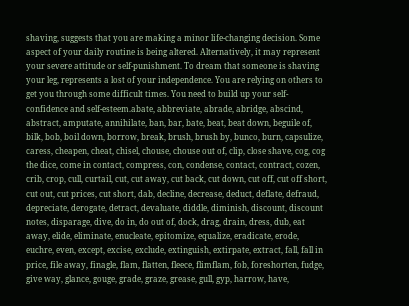shaving, suggests that you are making a minor life-changing decision. Some aspect of your daily routine is being altered. Alternatively, it may represent your severe attitude or self-punishment. To dream that someone is shaving your leg, represents a lost of your independence. You are relying on others to get you through some difficult times. You need to build up your self-confidence and self-esteem.abate, abbreviate, abrade, abridge, abscind, abstract, amputate, annihilate, ban, bar, bate, beat, beat down, beguile of, bilk, bob, boil down, borrow, break, brush, brush by, bunco, burn, capsulize, caress, cheapen, cheat, chisel, chouse, chouse out of, clip, close shave, cog, cog the dice, come in contact, compress, con, condense, contact, contract, cozen, crib, crop, cull, curtail, cut, cut away, cut back, cut down, cut off, cut off short, cut out, cut prices, cut short, dab, decline, decrease, deduct, deflate, defraud, depreciate, derogate, detract, devaluate, diddle, diminish, discount, discount notes, disparage, dive, do in, do out of, dock, drag, drain, dress, dub, eat away, elide, eliminate, enucleate, epitomize, equalize, eradicate, erode, euchre, even, except, excise, exclude, extinguish, extirpate, extract, fall, fall in price, file away, finagle, flam, flatten, fleece, flimflam, fob, foreshorten, fudge, give way, glance, gouge, grade, graze, grease, gull, gyp, harrow, have,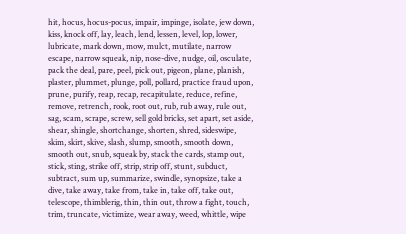hit, hocus, hocus-pocus, impair, impinge, isolate, jew down, kiss, knock off, lay, leach, lend, lessen, level, lop, lower, lubricate, mark down, mow, mulct, mutilate, narrow escape, narrow squeak, nip, nose-dive, nudge, oil, osculate, pack the deal, pare, peel, pick out, pigeon, plane, planish, plaster, plummet, plunge, poll, pollard, practice fraud upon, prune, purify, reap, recap, recapitulate, reduce, refine, remove, retrench, rook, root out, rub, rub away, rule out, sag, scam, scrape, screw, sell gold bricks, set apart, set aside, shear, shingle, shortchange, shorten, shred, sideswipe, skim, skirt, skive, slash, slump, smooth, smooth down, smooth out, snub, squeak by, stack the cards, stamp out, stick, sting, strike off, strip, strip off, stunt, subduct, subtract, sum up, summarize, swindle, synopsize, take a dive, take away, take from, take in, take off, take out, telescope, thimblerig, thin, thin out, throw a fight, touch, trim, truncate, victimize, wear away, weed, whittle, wipe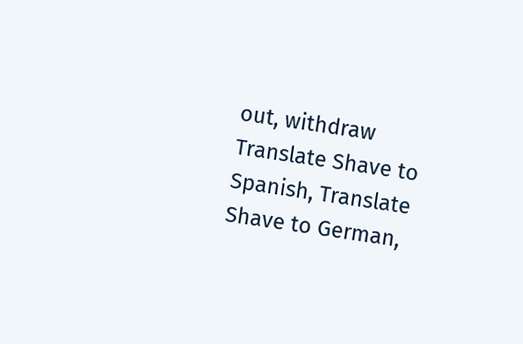out, withdraw
Translate Shave to Spanish, Translate Shave to German,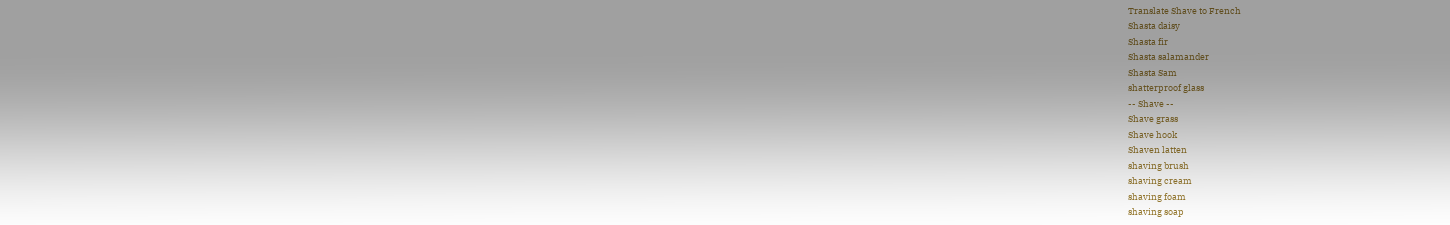Translate Shave to French
Shasta daisy
Shasta fir
Shasta salamander
Shasta Sam
shatterproof glass
-- Shave --
Shave grass
Shave hook
Shaven latten
shaving brush
shaving cream
shaving foam
shaving soap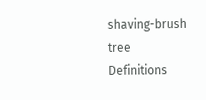shaving-brush tree
Definitions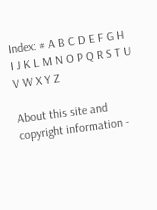Index: # A B C D E F G H I J K L M N O P Q R S T U V W X Y Z

About this site and copyright information -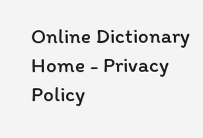Online Dictionary Home - Privacy Policy